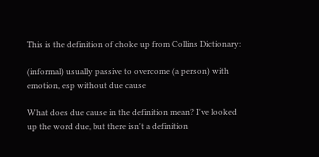This is the definition of choke up from Collins Dictionary:

(informal) usually passive to overcome (a person) with emotion, esp without due cause

What does due cause in the definition mean? I've looked up the word due, but there isn't a definition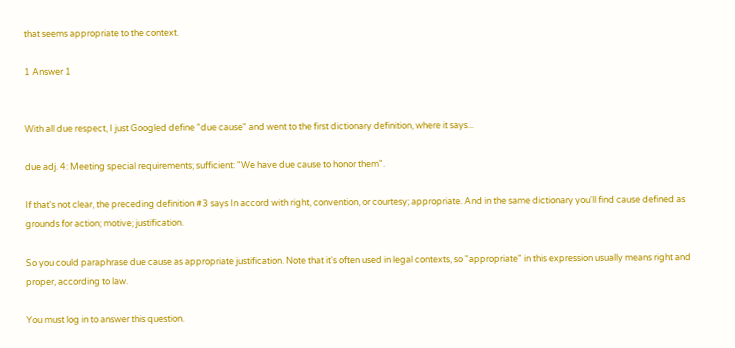that seems appropriate to the context.

1 Answer 1


With all due respect, I just Googled define "due cause" and went to the first dictionary definition, where it says...

due adj. 4: Meeting special requirements; sufficient: "We have due cause to honor them".

If that's not clear, the preceding definition #3 says In accord with right, convention, or courtesy; appropriate. And in the same dictionary you'll find cause defined as grounds for action; motive; justification.

So you could paraphrase due cause as appropriate justification. Note that it's often used in legal contexts, so "appropriate" in this expression usually means right and proper, according to law.

You must log in to answer this question.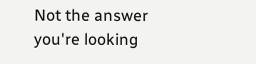Not the answer you're looking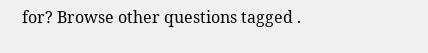for? Browse other questions tagged .